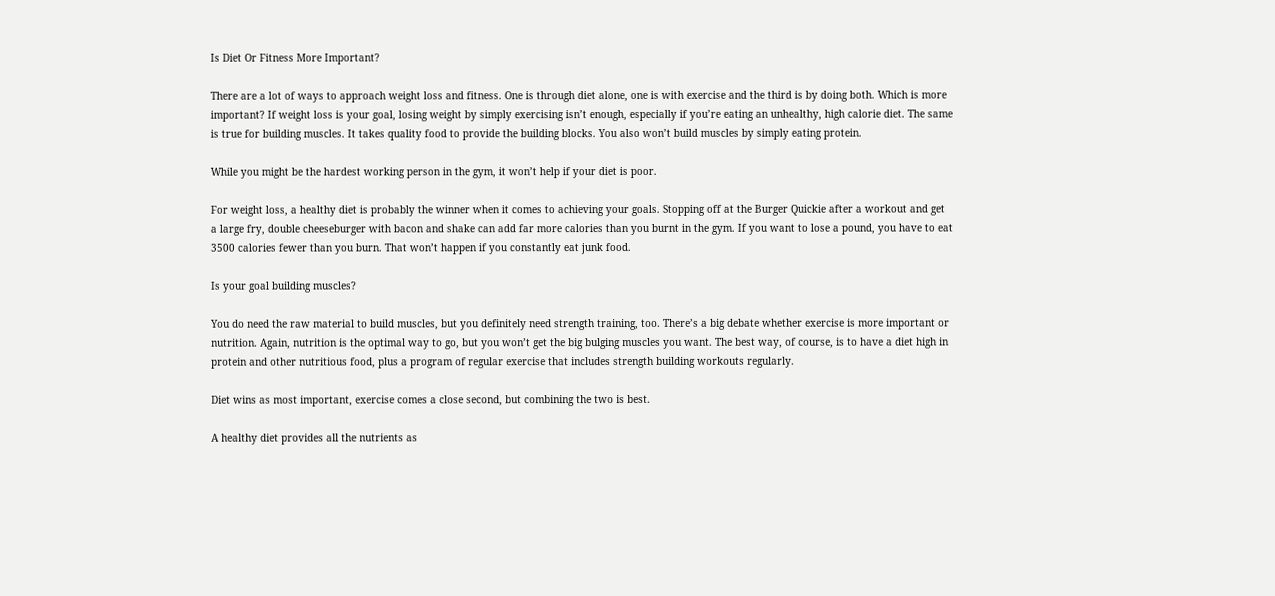Is Diet Or Fitness More Important?

There are a lot of ways to approach weight loss and fitness. One is through diet alone, one is with exercise and the third is by doing both. Which is more important? If weight loss is your goal, losing weight by simply exercising isn’t enough, especially if you’re eating an unhealthy, high calorie diet. The same is true for building muscles. It takes quality food to provide the building blocks. You also won’t build muscles by simply eating protein.

While you might be the hardest working person in the gym, it won’t help if your diet is poor.

For weight loss, a healthy diet is probably the winner when it comes to achieving your goals. Stopping off at the Burger Quickie after a workout and get a large fry, double cheeseburger with bacon and shake can add far more calories than you burnt in the gym. If you want to lose a pound, you have to eat 3500 calories fewer than you burn. That won’t happen if you constantly eat junk food.

Is your goal building muscles?

You do need the raw material to build muscles, but you definitely need strength training, too. There’s a big debate whether exercise is more important or nutrition. Again, nutrition is the optimal way to go, but you won’t get the big bulging muscles you want. The best way, of course, is to have a diet high in protein and other nutritious food, plus a program of regular exercise that includes strength building workouts regularly.

Diet wins as most important, exercise comes a close second, but combining the two is best.

A healthy diet provides all the nutrients as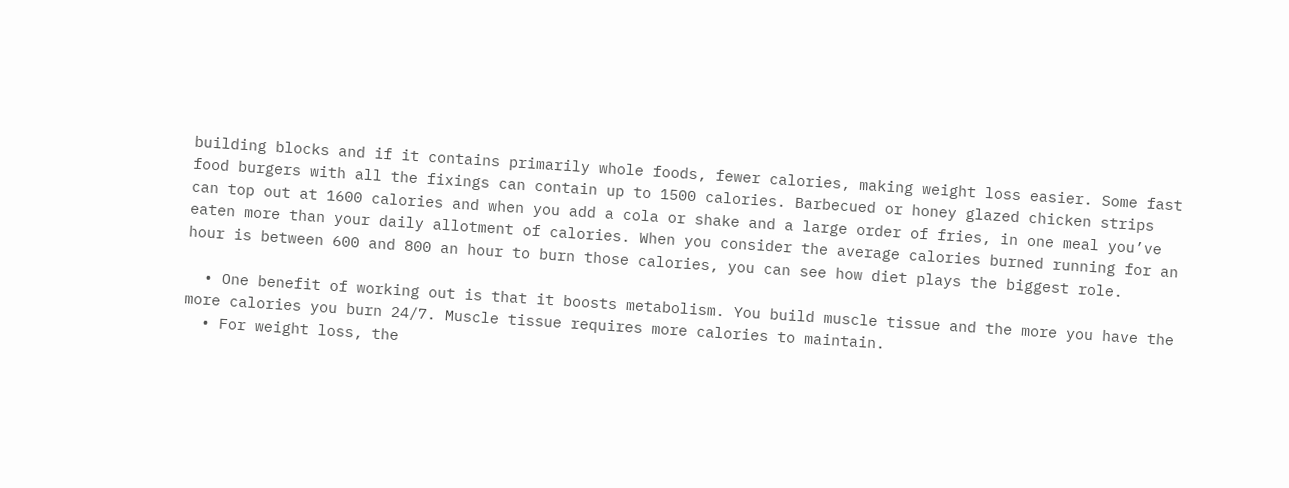building blocks and if it contains primarily whole foods, fewer calories, making weight loss easier. Some fast food burgers with all the fixings can contain up to 1500 calories. Barbecued or honey glazed chicken strips can top out at 1600 calories and when you add a cola or shake and a large order of fries, in one meal you’ve eaten more than your daily allotment of calories. When you consider the average calories burned running for an hour is between 600 and 800 an hour to burn those calories, you can see how diet plays the biggest role.

  • One benefit of working out is that it boosts metabolism. You build muscle tissue and the more you have the more calories you burn 24/7. Muscle tissue requires more calories to maintain.
  • For weight loss, the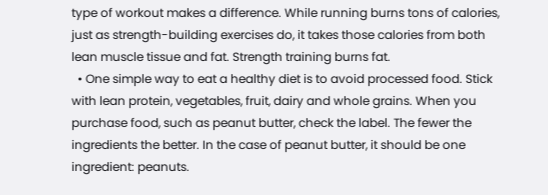type of workout makes a difference. While running burns tons of calories, just as strength-building exercises do, it takes those calories from both lean muscle tissue and fat. Strength training burns fat.
  • One simple way to eat a healthy diet is to avoid processed food. Stick with lean protein, vegetables, fruit, dairy and whole grains. When you purchase food, such as peanut butter, check the label. The fewer the ingredients the better. In the case of peanut butter, it should be one ingredient: peanuts.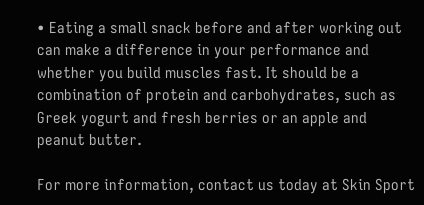• Eating a small snack before and after working out can make a difference in your performance and whether you build muscles fast. It should be a combination of protein and carbohydrates, such as Greek yogurt and fresh berries or an apple and peanut butter.

For more information, contact us today at Skin Sport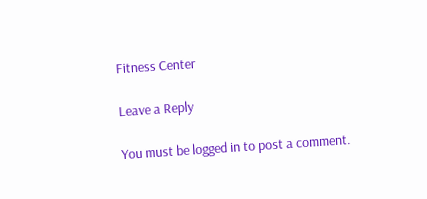Fitness Center

Leave a Reply

You must be logged in to post a comment.